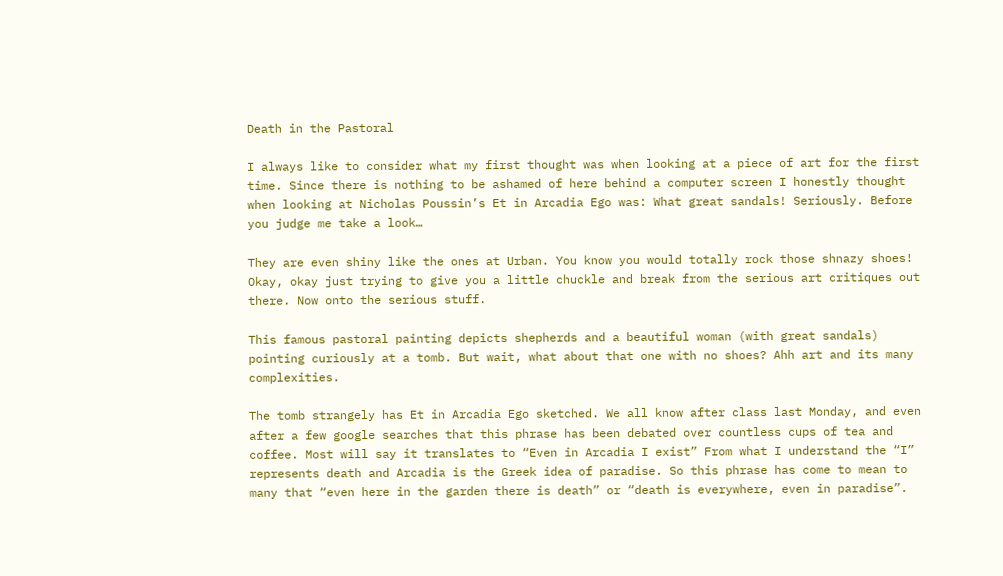Death in the Pastoral

I always like to consider what my first thought was when looking at a piece of art for the first time. Since there is nothing to be ashamed of here behind a computer screen I honestly thought when looking at Nicholas Poussin’s Et in Arcadia Ego was: What great sandals! Seriously. Before you judge me take a look…

They are even shiny like the ones at Urban. You know you would totally rock those shnazy shoes! Okay, okay just trying to give you a little chuckle and break from the serious art critiques out there. Now onto the serious stuff.

This famous pastoral painting depicts shepherds and a beautiful woman (with great sandals) pointing curiously at a tomb. But wait, what about that one with no shoes? Ahh art and its many complexities.

The tomb strangely has Et in Arcadia Ego sketched. We all know after class last Monday, and even after a few google searches that this phrase has been debated over countless cups of tea and coffee. Most will say it translates to “Even in Arcadia I exist” From what I understand the “I” represents death and Arcadia is the Greek idea of paradise. So this phrase has come to mean to many that “even here in the garden there is death” or “death is everywhere, even in paradise”.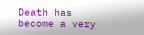Death has become a very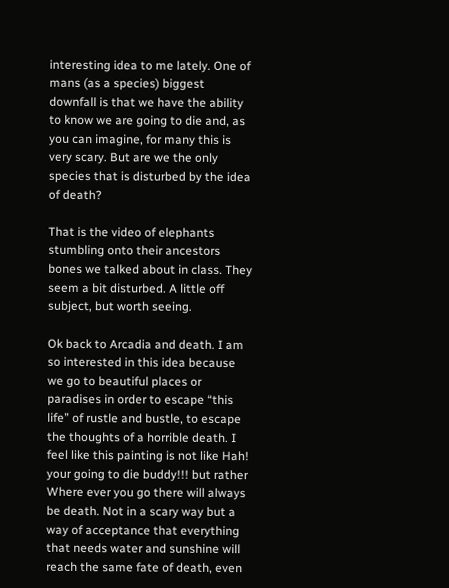interesting idea to me lately. One of mans (as a species) biggest downfall is that we have the ability to know we are going to die and, as you can imagine, for many this is very scary. But are we the only species that is disturbed by the idea of death?

That is the video of elephants stumbling onto their ancestors bones we talked about in class. They seem a bit disturbed. A little off subject, but worth seeing.

Ok back to Arcadia and death. I am so interested in this idea because we go to beautiful places or paradises in order to escape “this life” of rustle and bustle, to escape the thoughts of a horrible death. I feel like this painting is not like Hah! your going to die buddy!!! but rather Where ever you go there will always be death. Not in a scary way but a way of acceptance that everything that needs water and sunshine will reach the same fate of death, even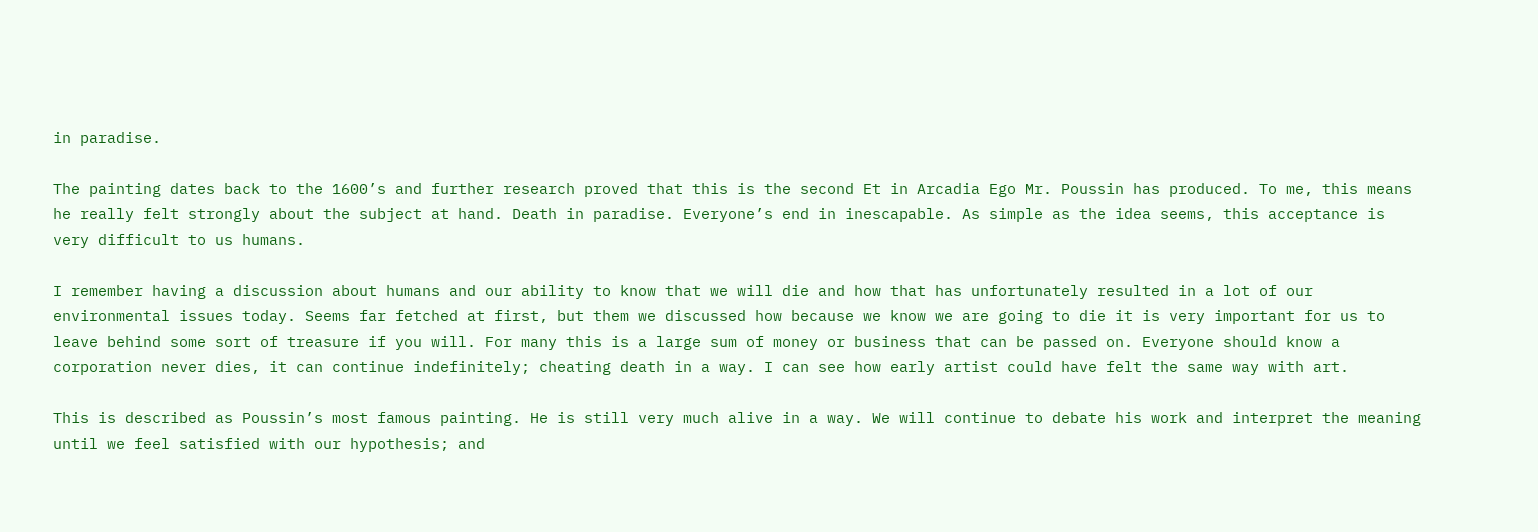in paradise.

The painting dates back to the 1600’s and further research proved that this is the second Et in Arcadia Ego Mr. Poussin has produced. To me, this means he really felt strongly about the subject at hand. Death in paradise. Everyone’s end in inescapable. As simple as the idea seems, this acceptance is very difficult to us humans.

I remember having a discussion about humans and our ability to know that we will die and how that has unfortunately resulted in a lot of our environmental issues today. Seems far fetched at first, but them we discussed how because we know we are going to die it is very important for us to leave behind some sort of treasure if you will. For many this is a large sum of money or business that can be passed on. Everyone should know a corporation never dies, it can continue indefinitely; cheating death in a way. I can see how early artist could have felt the same way with art.

This is described as Poussin’s most famous painting. He is still very much alive in a way. We will continue to debate his work and interpret the meaning until we feel satisfied with our hypothesis; and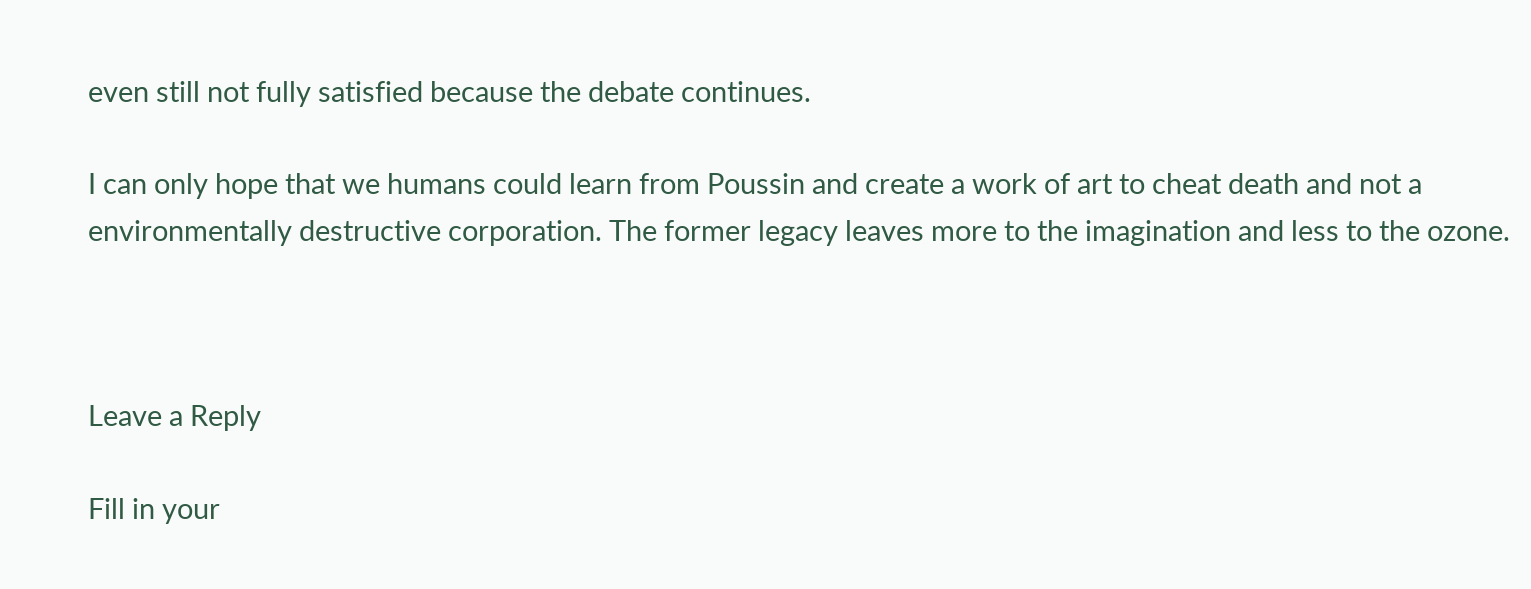even still not fully satisfied because the debate continues.

I can only hope that we humans could learn from Poussin and create a work of art to cheat death and not a environmentally destructive corporation. The former legacy leaves more to the imagination and less to the ozone.



Leave a Reply

Fill in your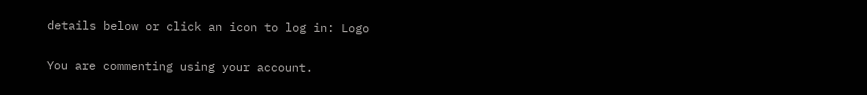details below or click an icon to log in: Logo

You are commenting using your account.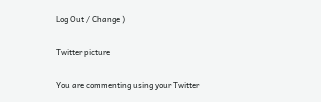Log Out / Change )

Twitter picture

You are commenting using your Twitter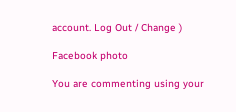account. Log Out / Change )

Facebook photo

You are commenting using your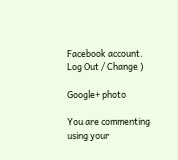Facebook account. Log Out / Change )

Google+ photo

You are commenting using your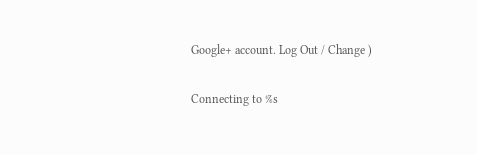Google+ account. Log Out / Change )

Connecting to %s